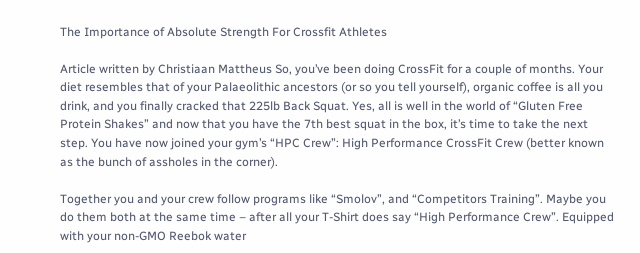The Importance of Absolute Strength For Crossfit Athletes

Article written by Christiaan Mattheus So, you’ve been doing CrossFit for a couple of months. Your diet resembles that of your Palaeolithic ancestors (or so you tell yourself), organic coffee is all you drink, and you finally cracked that 225lb Back Squat. Yes, all is well in the world of “Gluten Free Protein Shakes” and now that you have the 7th best squat in the box, it’s time to take the next step. You have now joined your gym’s “HPC Crew”: High Performance CrossFit Crew (better known as the bunch of assholes in the corner).

Together you and your crew follow programs like “Smolov”, and “Competitors Training”. Maybe you do them both at the same time – after all your T-Shirt does say “High Performance Crew”. Equipped with your non-GMO Reebok water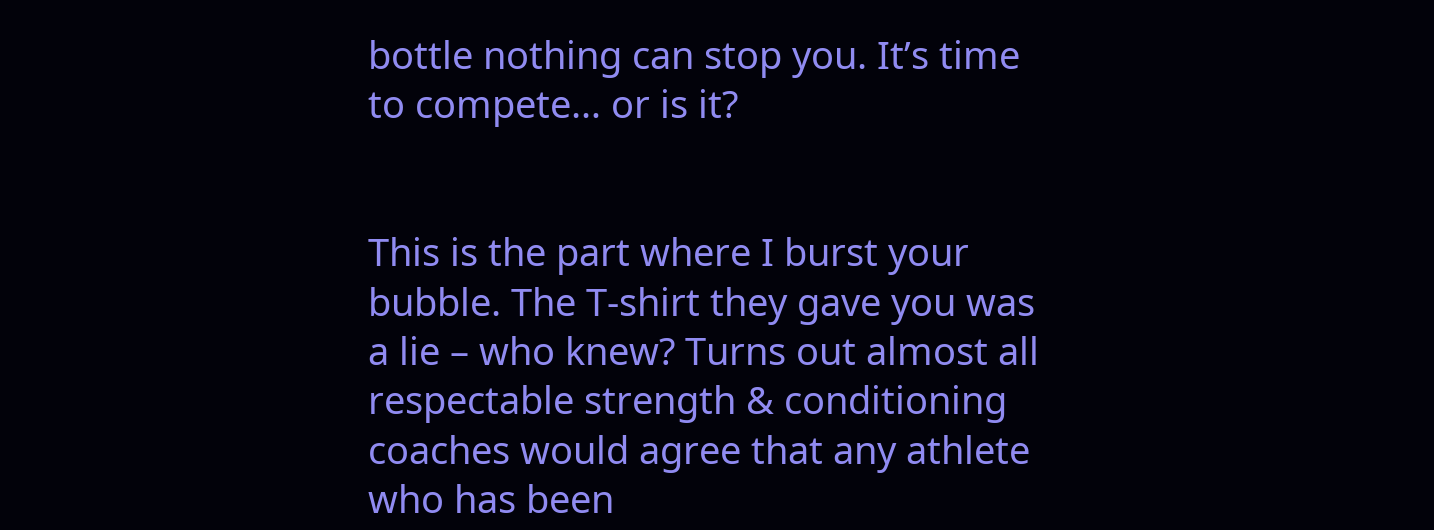bottle nothing can stop you. It’s time to compete… or is it?


This is the part where I burst your bubble. The T-shirt they gave you was a lie – who knew? Turns out almost all respectable strength & conditioning coaches would agree that any athlete who has been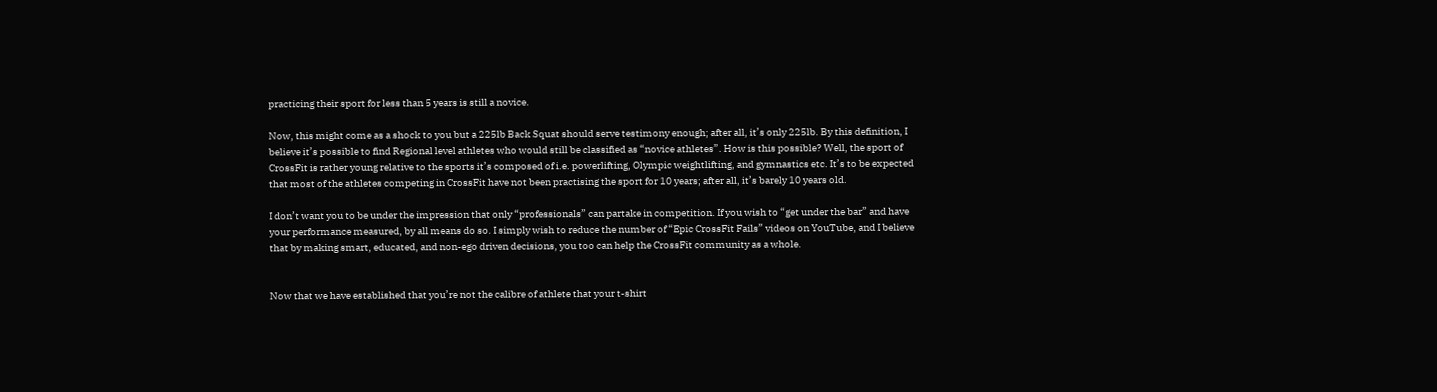practicing their sport for less than 5 years is still a novice.

Now, this might come as a shock to you but a 225lb Back Squat should serve testimony enough; after all, it’s only 225lb. By this definition, I believe it’s possible to find Regional level athletes who would still be classified as “novice athletes”. How is this possible? Well, the sport of CrossFit is rather young relative to the sports it’s composed of i.e. powerlifting, Olympic weightlifting, and gymnastics etc. It’s to be expected that most of the athletes competing in CrossFit have not been practising the sport for 10 years; after all, it’s barely 10 years old.

I don’t want you to be under the impression that only “professionals” can partake in competition. If you wish to “get under the bar” and have your performance measured, by all means do so. I simply wish to reduce the number of “Epic CrossFit Fails” videos on YouTube, and I believe that by making smart, educated, and non-ego driven decisions, you too can help the CrossFit community as a whole.


Now that we have established that you’re not the calibre of athlete that your t-shirt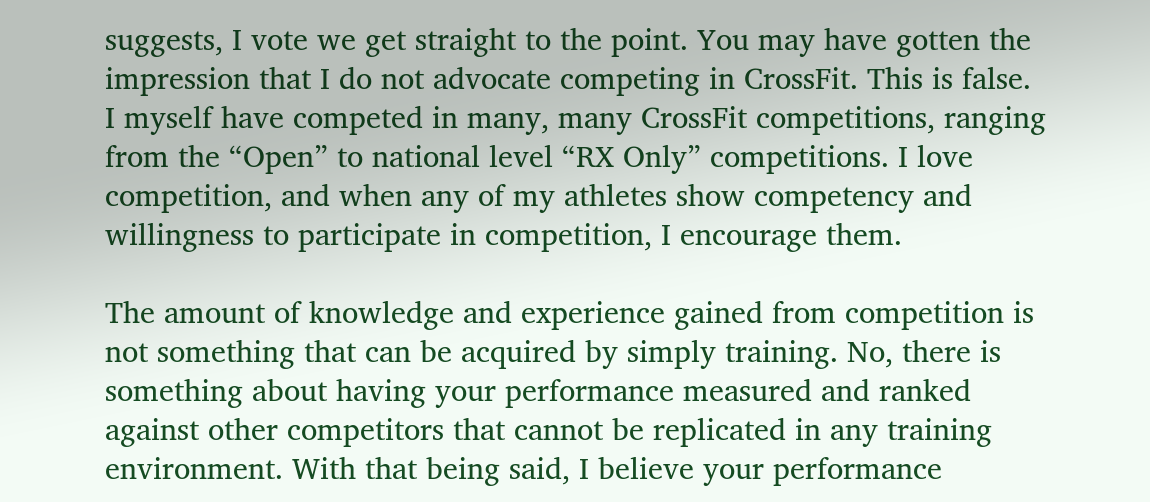suggests, I vote we get straight to the point. You may have gotten the impression that I do not advocate competing in CrossFit. This is false. I myself have competed in many, many CrossFit competitions, ranging from the “Open” to national level “RX Only” competitions. I love competition, and when any of my athletes show competency and willingness to participate in competition, I encourage them.

The amount of knowledge and experience gained from competition is not something that can be acquired by simply training. No, there is something about having your performance measured and ranked against other competitors that cannot be replicated in any training environment. With that being said, I believe your performance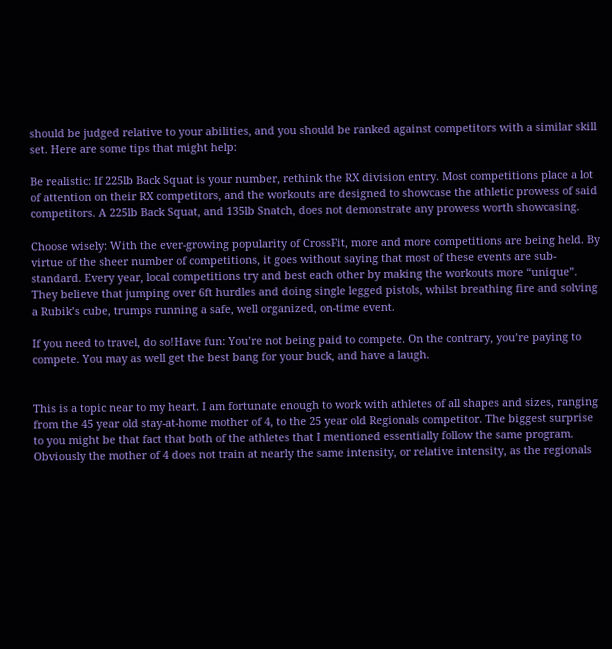should be judged relative to your abilities, and you should be ranked against competitors with a similar skill set. Here are some tips that might help:

Be realistic: If 225lb Back Squat is your number, rethink the RX division entry. Most competitions place a lot of attention on their RX competitors, and the workouts are designed to showcase the athletic prowess of said competitors. A 225lb Back Squat, and 135lb Snatch, does not demonstrate any prowess worth showcasing.

Choose wisely: With the ever-growing popularity of CrossFit, more and more competitions are being held. By virtue of the sheer number of competitions, it goes without saying that most of these events are sub-standard. Every year, local competitions try and best each other by making the workouts more “unique”. They believe that jumping over 6ft hurdles and doing single legged pistols, whilst breathing fire and solving a Rubik’s cube, trumps running a safe, well organized, on-time event.

If you need to travel, do so!Have fun: You’re not being paid to compete. On the contrary, you’re paying to compete. You may as well get the best bang for your buck, and have a laugh.


This is a topic near to my heart. I am fortunate enough to work with athletes of all shapes and sizes, ranging from the 45 year old stay-at-home mother of 4, to the 25 year old Regionals competitor. The biggest surprise to you might be that fact that both of the athletes that I mentioned essentially follow the same program. Obviously the mother of 4 does not train at nearly the same intensity, or relative intensity, as the regionals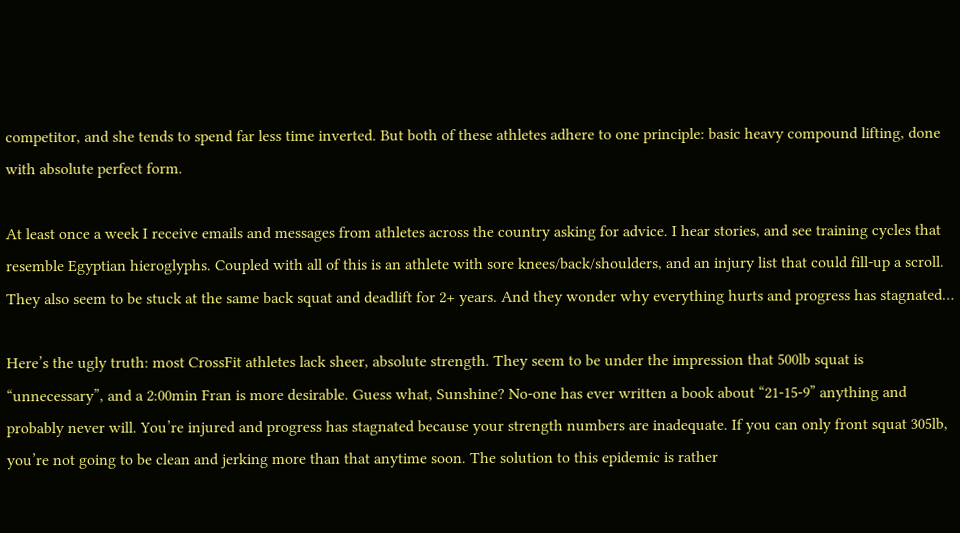competitor, and she tends to spend far less time inverted. But both of these athletes adhere to one principle: basic heavy compound lifting, done with absolute perfect form.

At least once a week I receive emails and messages from athletes across the country asking for advice. I hear stories, and see training cycles that resemble Egyptian hieroglyphs. Coupled with all of this is an athlete with sore knees/back/shoulders, and an injury list that could fill-up a scroll. They also seem to be stuck at the same back squat and deadlift for 2+ years. And they wonder why everything hurts and progress has stagnated…

Here’s the ugly truth: most CrossFit athletes lack sheer, absolute strength. They seem to be under the impression that 500lb squat is “unnecessary”, and a 2:00min Fran is more desirable. Guess what, Sunshine? No-one has ever written a book about “21-15-9” anything and probably never will. You’re injured and progress has stagnated because your strength numbers are inadequate. If you can only front squat 305lb, you’re not going to be clean and jerking more than that anytime soon. The solution to this epidemic is rather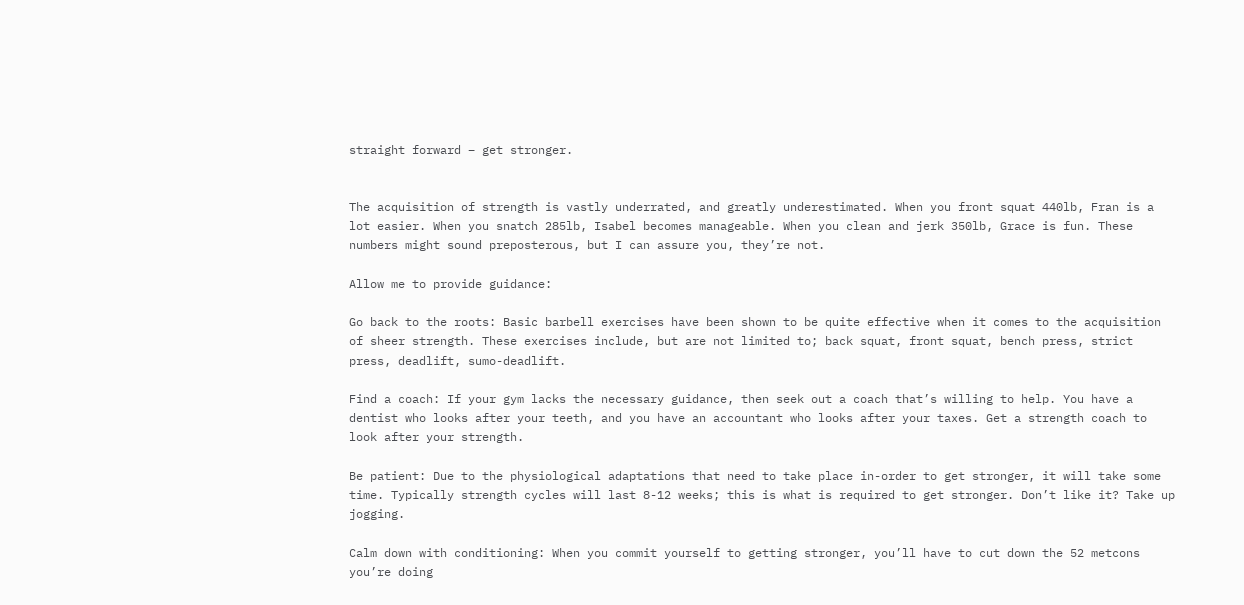straight forward – get stronger.


The acquisition of strength is vastly underrated, and greatly underestimated. When you front squat 440lb, Fran is a lot easier. When you snatch 285lb, Isabel becomes manageable. When you clean and jerk 350lb, Grace is fun. These numbers might sound preposterous, but I can assure you, they’re not.

Allow me to provide guidance:

Go back to the roots: Basic barbell exercises have been shown to be quite effective when it comes to the acquisition of sheer strength. These exercises include, but are not limited to; back squat, front squat, bench press, strict press, deadlift, sumo-deadlift.

Find a coach: If your gym lacks the necessary guidance, then seek out a coach that’s willing to help. You have a dentist who looks after your teeth, and you have an accountant who looks after your taxes. Get a strength coach to look after your strength.

Be patient: Due to the physiological adaptations that need to take place in-order to get stronger, it will take some time. Typically strength cycles will last 8-12 weeks; this is what is required to get stronger. Don’t like it? Take up jogging.

Calm down with conditioning: When you commit yourself to getting stronger, you’ll have to cut down the 52 metcons you’re doing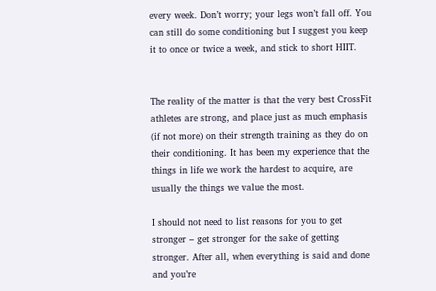every week. Don’t worry; your legs won’t fall off. You can still do some conditioning but I suggest you keep it to once or twice a week, and stick to short HIIT.


The reality of the matter is that the very best CrossFit athletes are strong, and place just as much emphasis (if not more) on their strength training as they do on their conditioning. It has been my experience that the things in life we work the hardest to acquire, are usually the things we value the most.

I should not need to list reasons for you to get stronger – get stronger for the sake of getting stronger. After all, when everything is said and done and you’re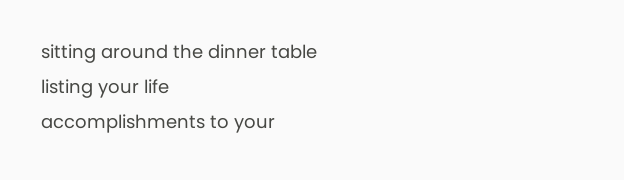sitting around the dinner table listing your life accomplishments to your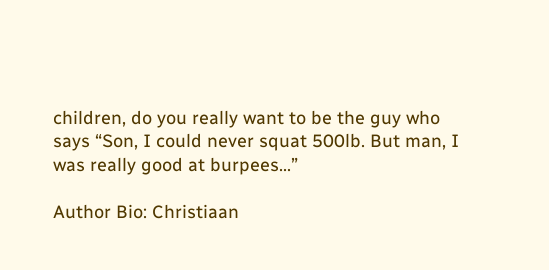children, do you really want to be the guy who says “Son, I could never squat 500lb. But man, I was really good at burpees…”

Author Bio: Christiaan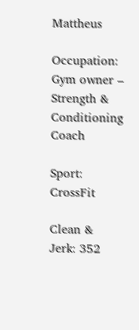Mattheus

Occupation: Gym owner – Strength & Conditioning Coach

Sport: CrossFit

Clean & Jerk: 352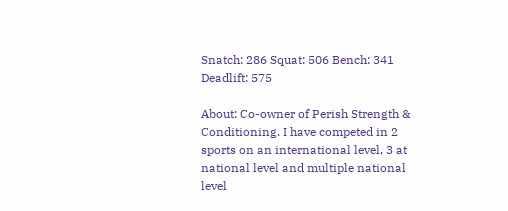Snatch: 286 Squat: 506 Bench: 341 Deadlift: 575

About: Co-owner of Perish Strength & Conditioning. I have competed in 2 sports on an international level, 3 at national level and multiple national level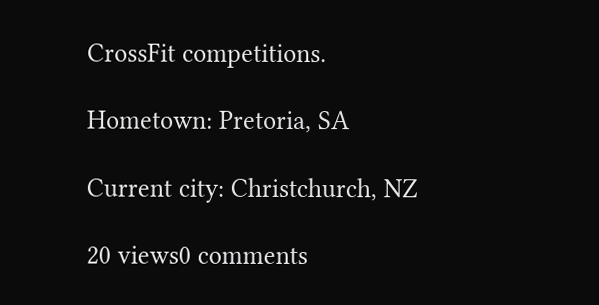CrossFit competitions.

Hometown: Pretoria, SA

Current city: Christchurch, NZ

20 views0 comments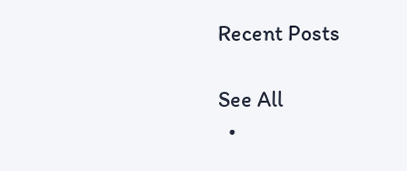Recent Posts

See All
  •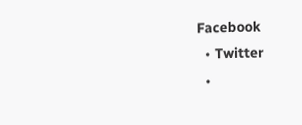Facebook
  • Twitter
  •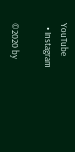YouTube
  • Instagram

©2020 by